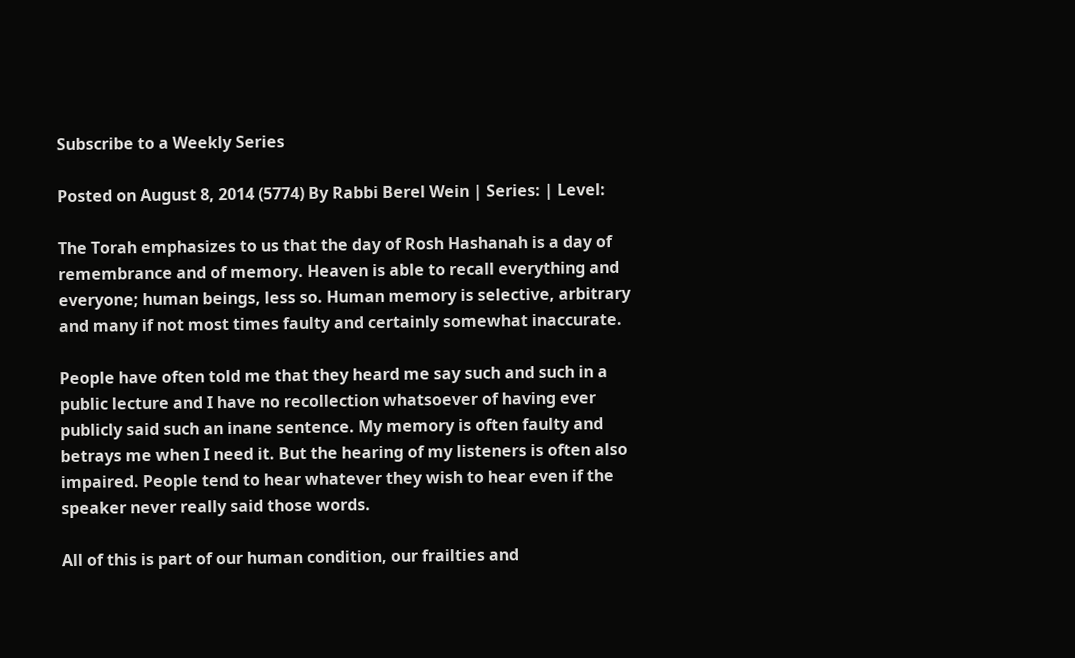Subscribe to a Weekly Series

Posted on August 8, 2014 (5774) By Rabbi Berel Wein | Series: | Level:

The Torah emphasizes to us that the day of Rosh Hashanah is a day of remembrance and of memory. Heaven is able to recall everything and everyone; human beings, less so. Human memory is selective, arbitrary and many if not most times faulty and certainly somewhat inaccurate.

People have often told me that they heard me say such and such in a public lecture and I have no recollection whatsoever of having ever publicly said such an inane sentence. My memory is often faulty and betrays me when I need it. But the hearing of my listeners is often also impaired. People tend to hear whatever they wish to hear even if the speaker never really said those words.

All of this is part of our human condition, our frailties and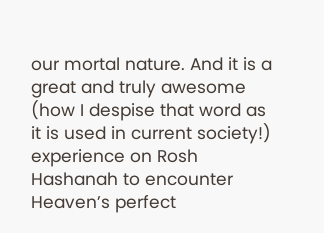our mortal nature. And it is a great and truly awesome (how I despise that word as it is used in current society!) experience on Rosh Hashanah to encounter Heaven’s perfect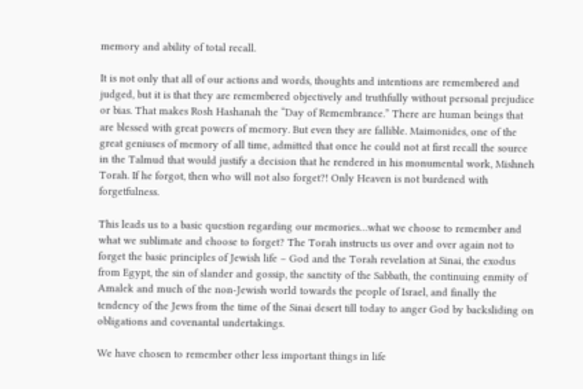memory and ability of total recall.

It is not only that all of our actions and words, thoughts and intentions are remembered and judged, but it is that they are remembered objectively and truthfully without personal prejudice or bias. That makes Rosh Hashanah the “Day of Remembrance.” There are human beings that are blessed with great powers of memory. But even they are fallible. Maimonides, one of the great geniuses of memory of all time, admitted that once he could not at first recall the source in the Talmud that would justify a decision that he rendered in his monumental work, Mishneh Torah. If he forgot, then who will not also forget?! Only Heaven is not burdened with forgetfulness.

This leads us to a basic question regarding our memories…what we choose to remember and what we sublimate and choose to forget? The Torah instructs us over and over again not to forget the basic principles of Jewish life – God and the Torah revelation at Sinai, the exodus from Egypt, the sin of slander and gossip, the sanctity of the Sabbath, the continuing enmity of Amalek and much of the non-Jewish world towards the people of Israel, and finally the tendency of the Jews from the time of the Sinai desert till today to anger God by backsliding on obligations and covenantal undertakings.

We have chosen to remember other less important things in life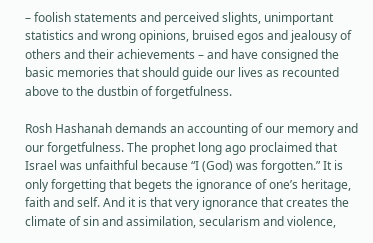– foolish statements and perceived slights, unimportant statistics and wrong opinions, bruised egos and jealousy of others and their achievements – and have consigned the basic memories that should guide our lives as recounted above to the dustbin of forgetfulness.

Rosh Hashanah demands an accounting of our memory and our forgetfulness. The prophet long ago proclaimed that Israel was unfaithful because “I (God) was forgotten.” It is only forgetting that begets the ignorance of one’s heritage, faith and self. And it is that very ignorance that creates the climate of sin and assimilation, secularism and violence,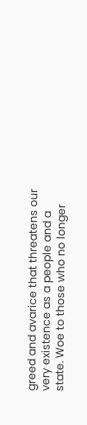greed and avarice that threatens our very existence as a people and a state. Woe to those who no longer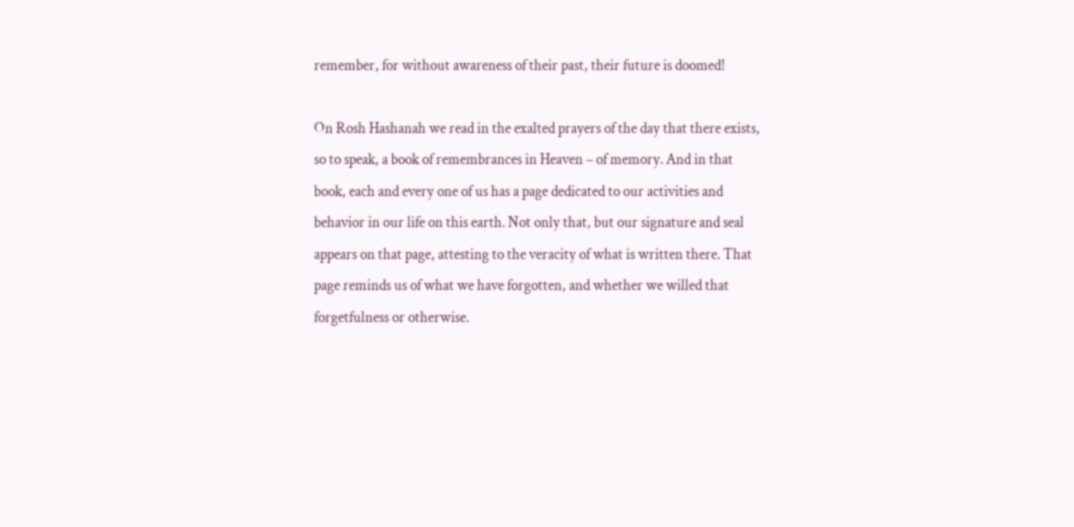remember, for without awareness of their past, their future is doomed!

On Rosh Hashanah we read in the exalted prayers of the day that there exists, so to speak, a book of remembrances in Heaven – of memory. And in that book, each and every one of us has a page dedicated to our activities and behavior in our life on this earth. Not only that, but our signature and seal appears on that page, attesting to the veracity of what is written there. That page reminds us of what we have forgotten, and whether we willed that forgetfulness or otherwise.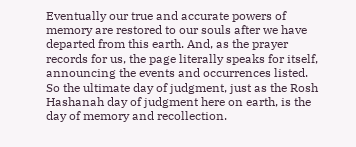Eventually our true and accurate powers of memory are restored to our souls after we have departed from this earth. And, as the prayer records for us, the page literally speaks for itself, announcing the events and occurrences listed. So the ultimate day of judgment, just as the Rosh Hashanah day of judgment here on earth, is the day of memory and recollection.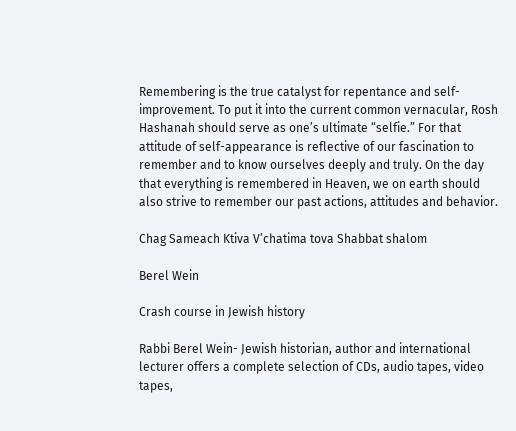Remembering is the true catalyst for repentance and self-improvement. To put it into the current common vernacular, Rosh Hashanah should serve as one’s ultimate “selfie.” For that attitude of self-appearance is reflective of our fascination to remember and to know ourselves deeply and truly. On the day that everything is remembered in Heaven, we on earth should also strive to remember our past actions, attitudes and behavior.

Chag Sameach Ktiva V’chatima tova Shabbat shalom

Berel Wein

Crash course in Jewish history

Rabbi Berel Wein- Jewish historian, author and international lecturer offers a complete selection of CDs, audio tapes, video tapes,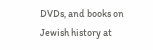DVDs, and books on Jewish history at